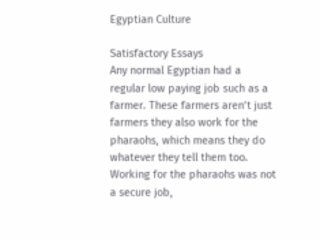Egyptian Culture

Satisfactory Essays
Any normal Egyptian had a regular low paying job such as a farmer. These farmers aren’t just farmers they also work for the pharaohs, which means they do whatever they tell them too. Working for the pharaohs was not a secure job,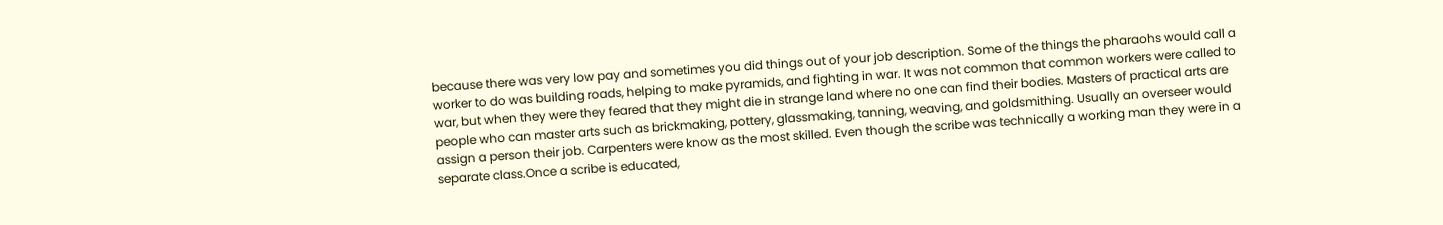because there was very low pay and sometimes you did things out of your job description. Some of the things the pharaohs would call a worker to do was building roads, helping to make pyramids, and fighting in war. It was not common that common workers were called to war, but when they were they feared that they might die in strange land where no one can find their bodies. Masters of practical arts are people who can master arts such as brickmaking, pottery, glassmaking, tanning, weaving, and goldsmithing. Usually an overseer would assign a person their job. Carpenters were know as the most skilled. Even though the scribe was technically a working man they were in a separate class.Once a scribe is educated,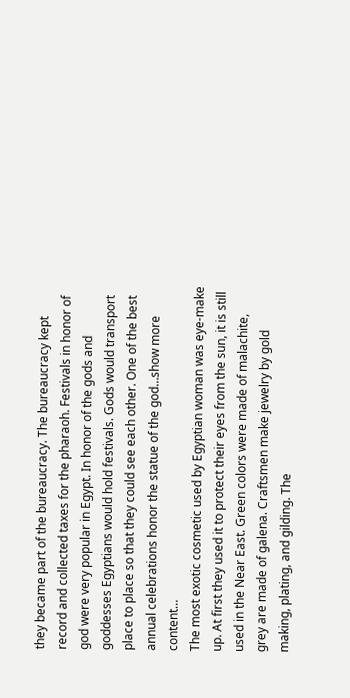they became part of the bureaucracy. The bureaucracy kept record and collected taxes for the pharaoh. Festivals in honor of god were very popular in Egypt. In honor of the gods and goddesses Egyptians would hold festivals. Gods would transport place to place so that they could see each other. One of the best annual celebrations honor the statue of the god…show more content…
The most exotic cosmetic used by Egyptian woman was eye-make up. At first they used it to protect their eyes from the sun, it is still used in the Near East. Green colors were made of malachite, grey are made of galena. Craftsmen make jewelry by gold making, plating, and gilding. The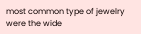most common type of jewelry were the wide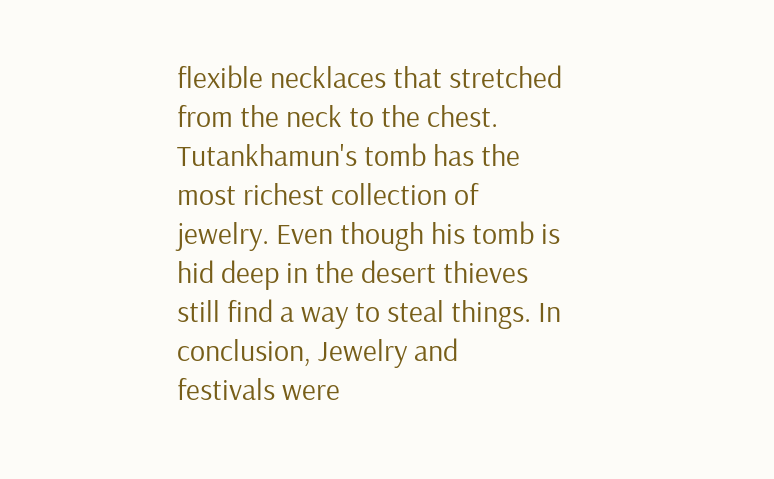flexible necklaces that stretched from the neck to the chest. Tutankhamun's tomb has the most richest collection of jewelry. Even though his tomb is hid deep in the desert thieves still find a way to steal things. In conclusion, Jewelry and festivals were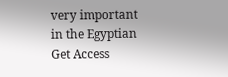very important in the Egyptian
Get Access